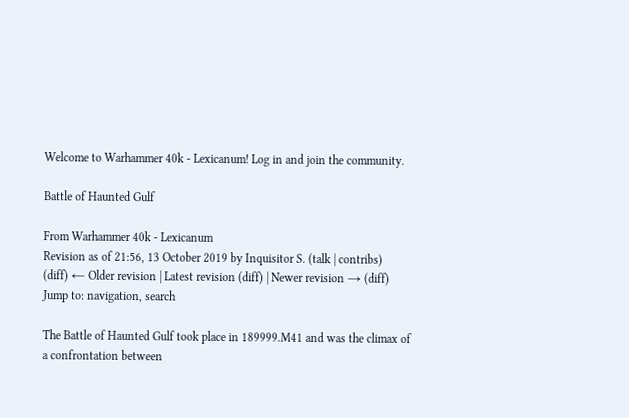Welcome to Warhammer 40k - Lexicanum! Log in and join the community.

Battle of Haunted Gulf

From Warhammer 40k - Lexicanum
Revision as of 21:56, 13 October 2019 by Inquisitor S. (talk | contribs)
(diff) ← Older revision | Latest revision (diff) | Newer revision → (diff)
Jump to: navigation, search

The Battle of Haunted Gulf took place in 189999.M41 and was the climax of a confrontation between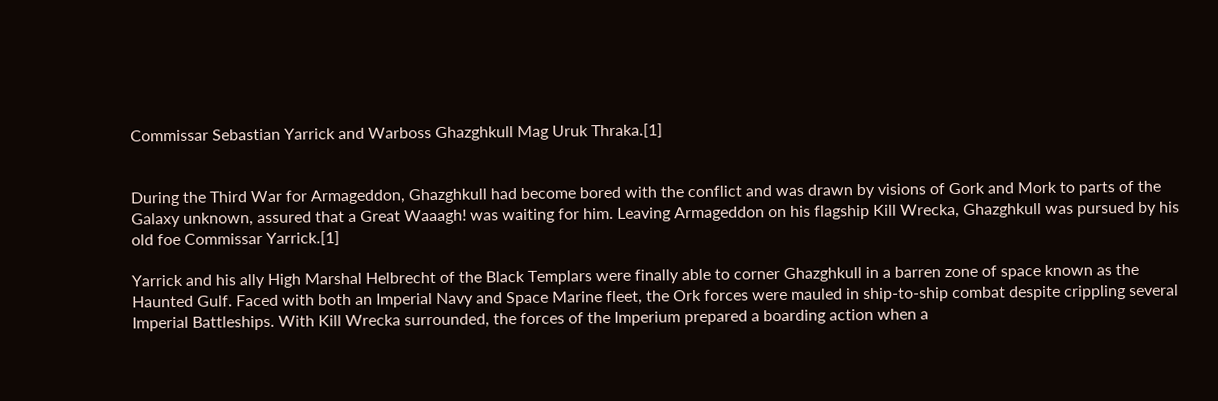Commissar Sebastian Yarrick and Warboss Ghazghkull Mag Uruk Thraka.[1]


During the Third War for Armageddon, Ghazghkull had become bored with the conflict and was drawn by visions of Gork and Mork to parts of the Galaxy unknown, assured that a Great Waaagh! was waiting for him. Leaving Armageddon on his flagship Kill Wrecka, Ghazghkull was pursued by his old foe Commissar Yarrick.[1]

Yarrick and his ally High Marshal Helbrecht of the Black Templars were finally able to corner Ghazghkull in a barren zone of space known as the Haunted Gulf. Faced with both an Imperial Navy and Space Marine fleet, the Ork forces were mauled in ship-to-ship combat despite crippling several Imperial Battleships. With Kill Wrecka surrounded, the forces of the Imperium prepared a boarding action when a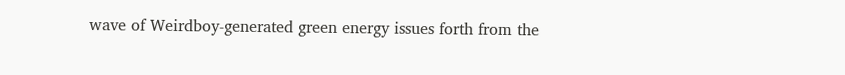wave of Weirdboy-generated green energy issues forth from the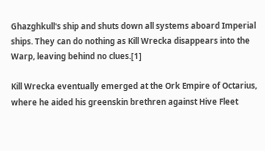Ghazghkull's ship and shuts down all systems aboard Imperial ships. They can do nothing as Kill Wrecka disappears into the Warp, leaving behind no clues.[1]

Kill Wrecka eventually emerged at the Ork Empire of Octarius, where he aided his greenskin brethren against Hive Fleet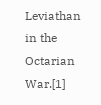Leviathan in the Octarian War.[1]